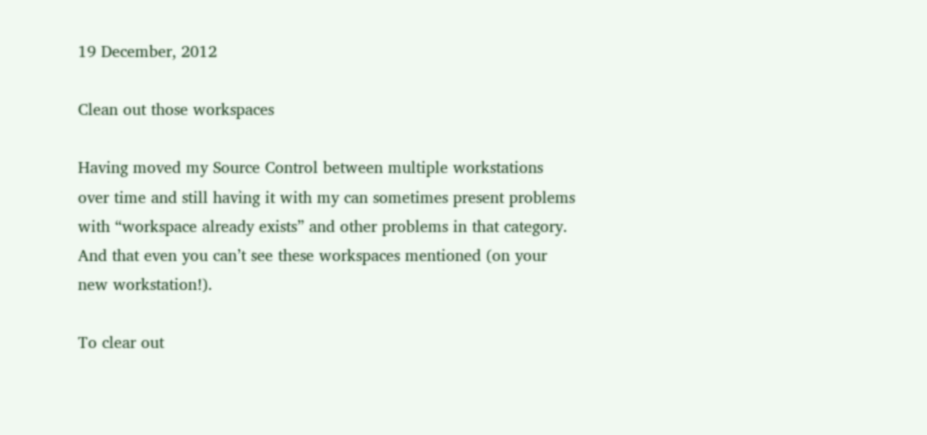19 December, 2012

Clean out those workspaces

Having moved my Source Control between multiple workstations over time and still having it with my can sometimes present problems with “workspace already exists” and other problems in that category. And that even you can’t see these workspaces mentioned (on your new workstation!).

To clear out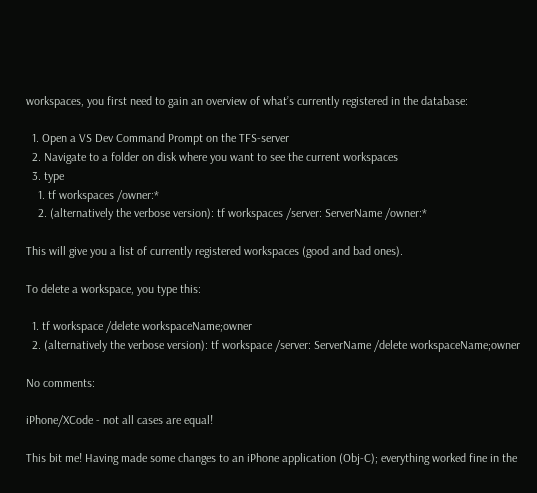workspaces, you first need to gain an overview of what’s currently registered in the database:

  1. Open a VS Dev Command Prompt on the TFS-server
  2. Navigate to a folder on disk where you want to see the current workspaces
  3. type
    1. tf workspaces /owner:*
    2. (alternatively the verbose version): tf workspaces /server: ServerName /owner:*

This will give you a list of currently registered workspaces (good and bad ones).

To delete a workspace, you type this:

  1. tf workspace /delete workspaceName;owner
  2. (alternatively the verbose version): tf workspace /server: ServerName /delete workspaceName;owner

No comments:

iPhone/XCode - not all cases are equal!

This bit me! Having made some changes to an iPhone application (Obj-C); everything worked fine in the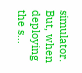simulator. But, when deploying the s...